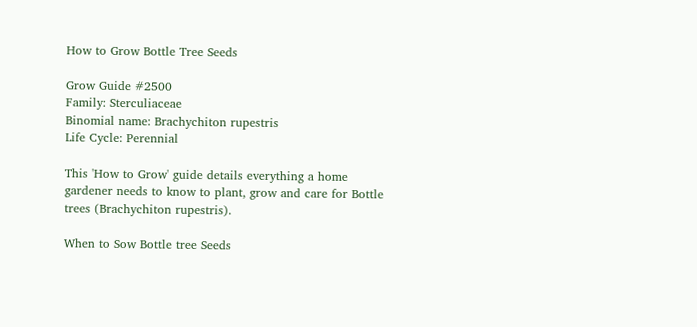How to Grow Bottle Tree Seeds

Grow Guide #2500
Family: Sterculiaceae
Binomial name: Brachychiton rupestris
Life Cycle: Perennial

This 'How to Grow' guide details everything a home gardener needs to know to plant, grow and care for Bottle trees (Brachychiton rupestris).

When to Sow Bottle tree Seeds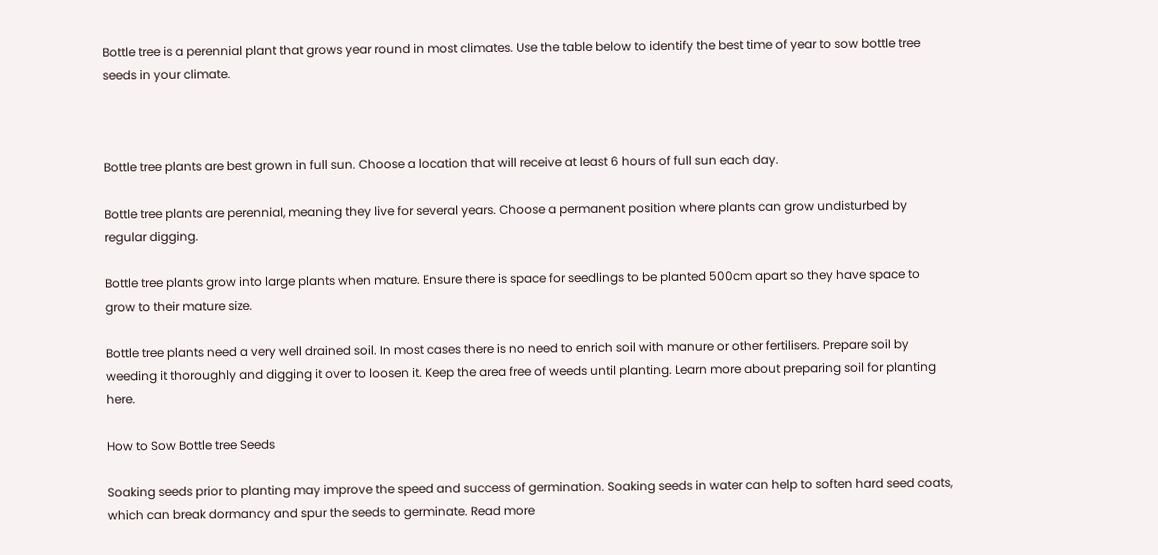Bottle tree is a perennial plant that grows year round in most climates. Use the table below to identify the best time of year to sow bottle tree seeds in your climate.



Bottle tree plants are best grown in full sun. Choose a location that will receive at least 6 hours of full sun each day.

Bottle tree plants are perennial, meaning they live for several years. Choose a permanent position where plants can grow undisturbed by regular digging.

Bottle tree plants grow into large plants when mature. Ensure there is space for seedlings to be planted 500cm apart so they have space to grow to their mature size.

Bottle tree plants need a very well drained soil. In most cases there is no need to enrich soil with manure or other fertilisers. Prepare soil by weeding it thoroughly and digging it over to loosen it. Keep the area free of weeds until planting. Learn more about preparing soil for planting here.

How to Sow Bottle tree Seeds

Soaking seeds prior to planting may improve the speed and success of germination. Soaking seeds in water can help to soften hard seed coats, which can break dormancy and spur the seeds to germinate. Read more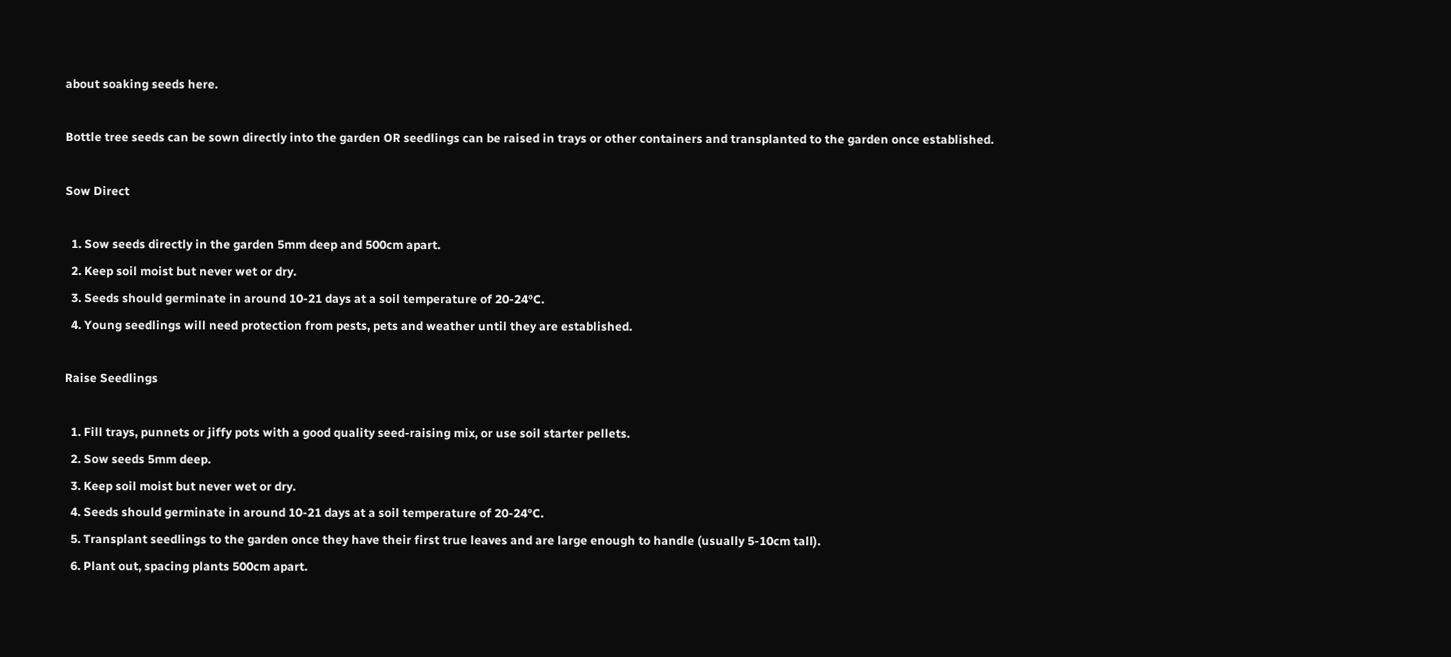about soaking seeds here.

Bottle tree seeds can be sown directly into the garden OR seedlings can be raised in trays or other containers and transplanted to the garden once established.

Sow Direct

  1. Sow seeds directly in the garden 5mm deep and 500cm apart.
  2. Keep soil moist but never wet or dry.
  3. Seeds should germinate in around 10-21 days at a soil temperature of 20-24°C.
  4. Young seedlings will need protection from pests, pets and weather until they are established.

Raise Seedlings

  1. Fill trays, punnets or jiffy pots with a good quality seed-raising mix, or use soil starter pellets.
  2. Sow seeds 5mm deep.
  3. Keep soil moist but never wet or dry.
  4. Seeds should germinate in around 10-21 days at a soil temperature of 20-24°C.
  5. Transplant seedlings to the garden once they have their first true leaves and are large enough to handle (usually 5-10cm tall).
  6. Plant out, spacing plants 500cm apart.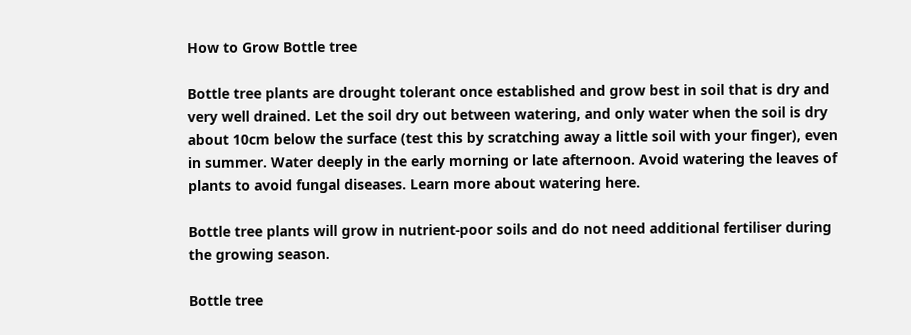How to Grow Bottle tree

Bottle tree plants are drought tolerant once established and grow best in soil that is dry and very well drained. Let the soil dry out between watering, and only water when the soil is dry about 10cm below the surface (test this by scratching away a little soil with your finger), even in summer. Water deeply in the early morning or late afternoon. Avoid watering the leaves of plants to avoid fungal diseases. Learn more about watering here.

Bottle tree plants will grow in nutrient-poor soils and do not need additional fertiliser during the growing season.

Bottle tree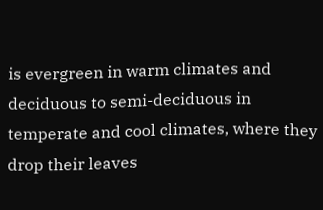is evergreen in warm climates and deciduous to semi-deciduous in temperate and cool climates, where they drop their leaves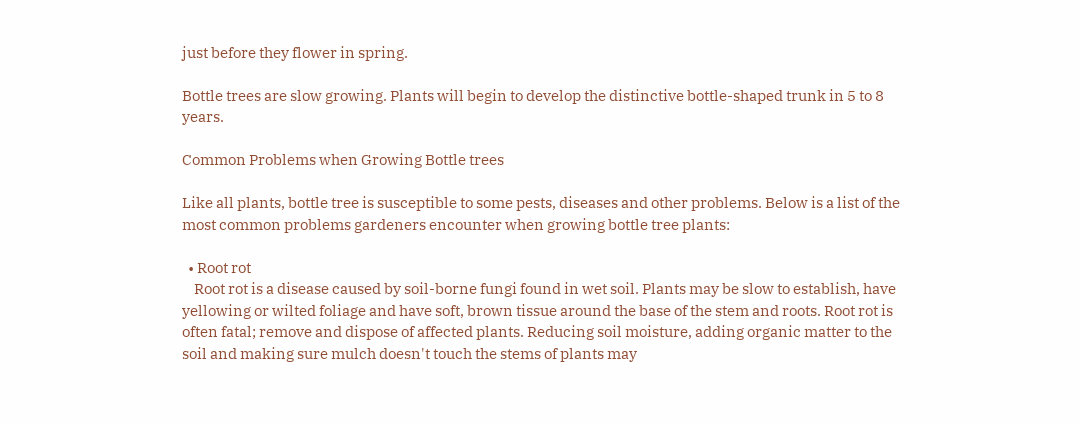just before they flower in spring.

Bottle trees are slow growing. Plants will begin to develop the distinctive bottle-shaped trunk in 5 to 8 years.

Common Problems when Growing Bottle trees

Like all plants, bottle tree is susceptible to some pests, diseases and other problems. Below is a list of the most common problems gardeners encounter when growing bottle tree plants:

  • Root rot
    Root rot is a disease caused by soil-borne fungi found in wet soil. Plants may be slow to establish, have yellowing or wilted foliage and have soft, brown tissue around the base of the stem and roots. Root rot is often fatal; remove and dispose of affected plants. Reducing soil moisture, adding organic matter to the soil and making sure mulch doesn't touch the stems of plants may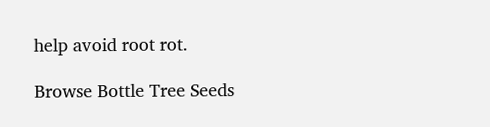help avoid root rot.

Browse Bottle Tree Seeds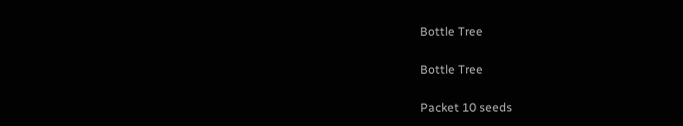Bottle Tree

Bottle Tree

Packet 10 seeds